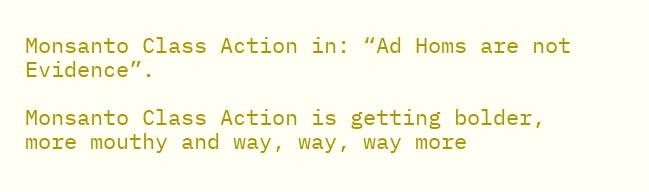Monsanto Class Action in: “Ad Homs are not Evidence”.

Monsanto Class Action is getting bolder, more mouthy and way, way, way more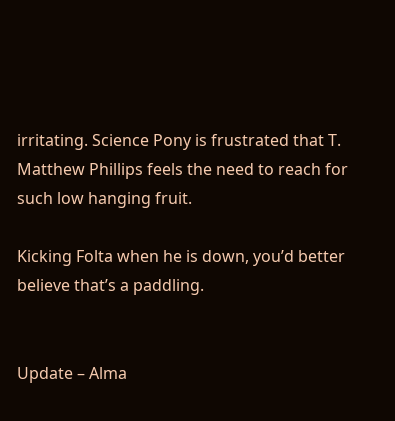irritating. Science Pony is frustrated that T. Matthew Phillips feels the need to reach for such low hanging fruit.

Kicking Folta when he is down, you’d better believe that’s a paddling.


Update – Alma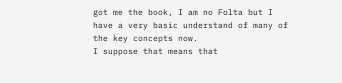got me the book, I am no Folta but I have a very basic understand of many of the key concepts now.
I suppose that means that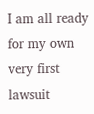I am all ready for my own very first lawsuit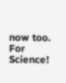now too.
For Science!